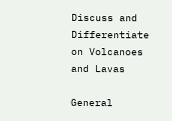Discuss and Differentiate on Volcanoes and Lavas

General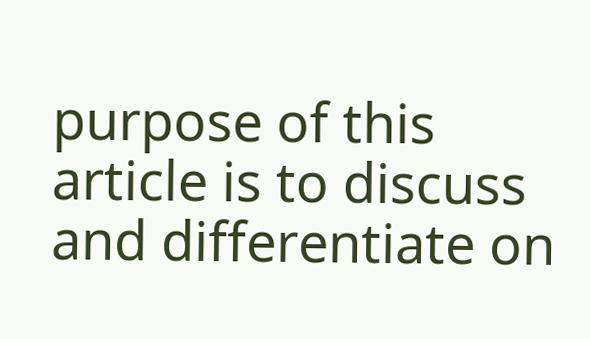purpose of this article is to discuss and differentiate on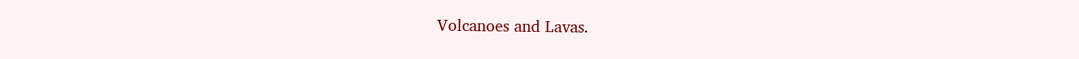Volcanoes and Lavas.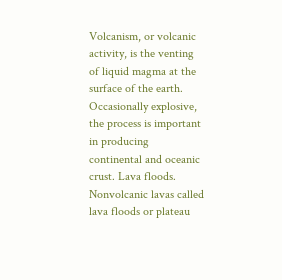Volcanism, or volcanic activity, is the venting of liquid magma at the surface of the earth. Occasionally explosive, the process is important in producing continental and oceanic crust. Lava floods. Nonvolcanic lavas called lava floods or plateau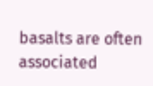basalts are often associated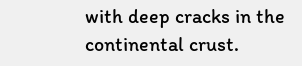with deep cracks in the continental crust.